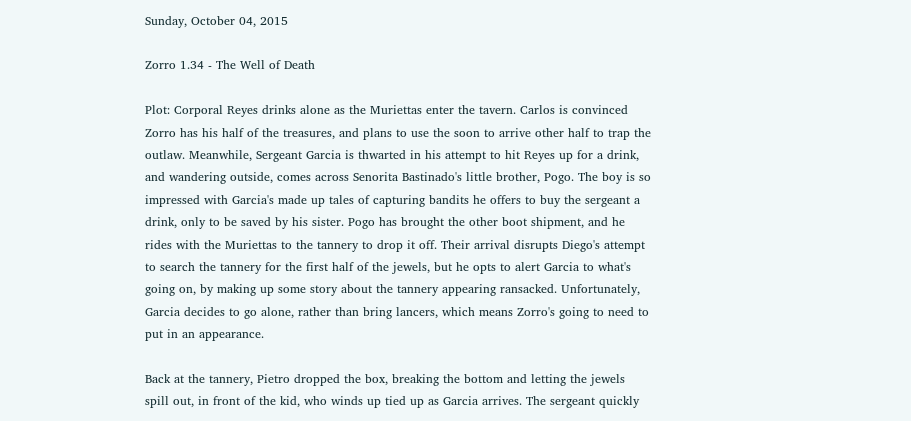Sunday, October 04, 2015

Zorro 1.34 - The Well of Death

Plot: Corporal Reyes drinks alone as the Muriettas enter the tavern. Carlos is convinced Zorro has his half of the treasures, and plans to use the soon to arrive other half to trap the outlaw. Meanwhile, Sergeant Garcia is thwarted in his attempt to hit Reyes up for a drink, and wandering outside, comes across Senorita Bastinado's little brother, Pogo. The boy is so impressed with Garcia's made up tales of capturing bandits he offers to buy the sergeant a drink, only to be saved by his sister. Pogo has brought the other boot shipment, and he rides with the Muriettas to the tannery to drop it off. Their arrival disrupts Diego's attempt to search the tannery for the first half of the jewels, but he opts to alert Garcia to what's going on, by making up some story about the tannery appearing ransacked. Unfortunately, Garcia decides to go alone, rather than bring lancers, which means Zorro's going to need to put in an appearance.

Back at the tannery, Pietro dropped the box, breaking the bottom and letting the jewels spill out, in front of the kid, who winds up tied up as Garcia arrives. The sergeant quickly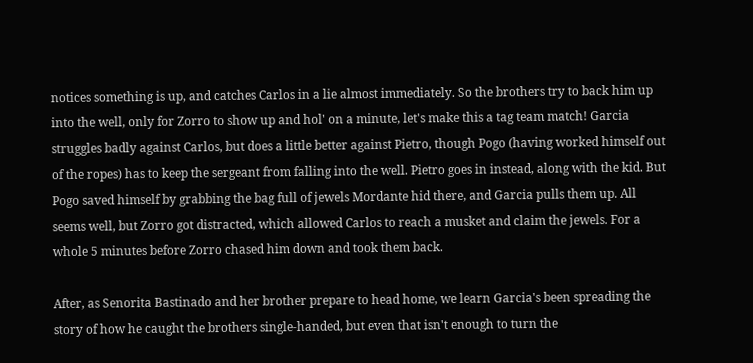notices something is up, and catches Carlos in a lie almost immediately. So the brothers try to back him up into the well, only for Zorro to show up and hol' on a minute, let's make this a tag team match! Garcia struggles badly against Carlos, but does a little better against Pietro, though Pogo (having worked himself out of the ropes) has to keep the sergeant from falling into the well. Pietro goes in instead, along with the kid. But Pogo saved himself by grabbing the bag full of jewels Mordante hid there, and Garcia pulls them up. All seems well, but Zorro got distracted, which allowed Carlos to reach a musket and claim the jewels. For a whole 5 minutes before Zorro chased him down and took them back.

After, as Senorita Bastinado and her brother prepare to head home, we learn Garcia's been spreading the story of how he caught the brothers single-handed, but even that isn't enough to turn the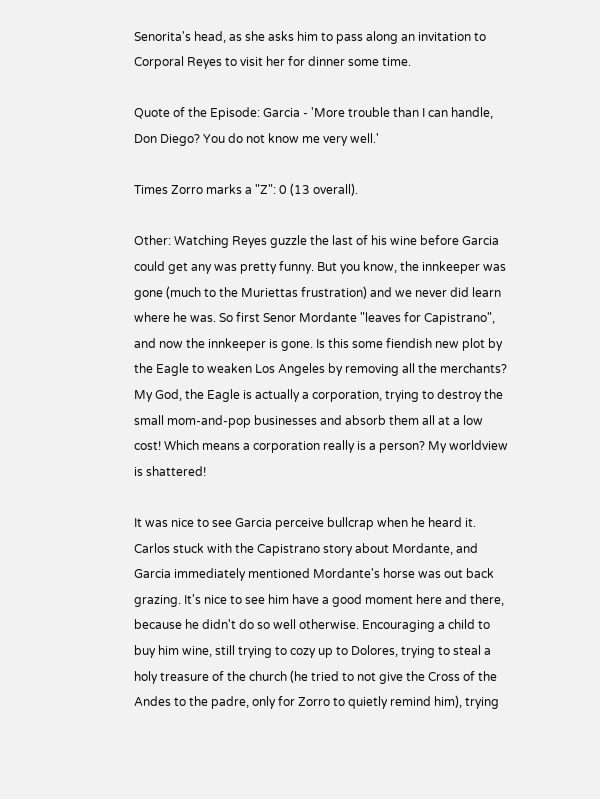Senorita's head, as she asks him to pass along an invitation to Corporal Reyes to visit her for dinner some time.

Quote of the Episode: Garcia - 'More trouble than I can handle, Don Diego? You do not know me very well.'

Times Zorro marks a "Z": 0 (13 overall).

Other: Watching Reyes guzzle the last of his wine before Garcia could get any was pretty funny. But you know, the innkeeper was gone (much to the Muriettas frustration) and we never did learn where he was. So first Senor Mordante "leaves for Capistrano", and now the innkeeper is gone. Is this some fiendish new plot by the Eagle to weaken Los Angeles by removing all the merchants? My God, the Eagle is actually a corporation, trying to destroy the small mom-and-pop businesses and absorb them all at a low cost! Which means a corporation really is a person? My worldview is shattered!

It was nice to see Garcia perceive bullcrap when he heard it. Carlos stuck with the Capistrano story about Mordante, and Garcia immediately mentioned Mordante's horse was out back grazing. It's nice to see him have a good moment here and there, because he didn't do so well otherwise. Encouraging a child to buy him wine, still trying to cozy up to Dolores, trying to steal a holy treasure of the church (he tried to not give the Cross of the Andes to the padre, only for Zorro to quietly remind him), trying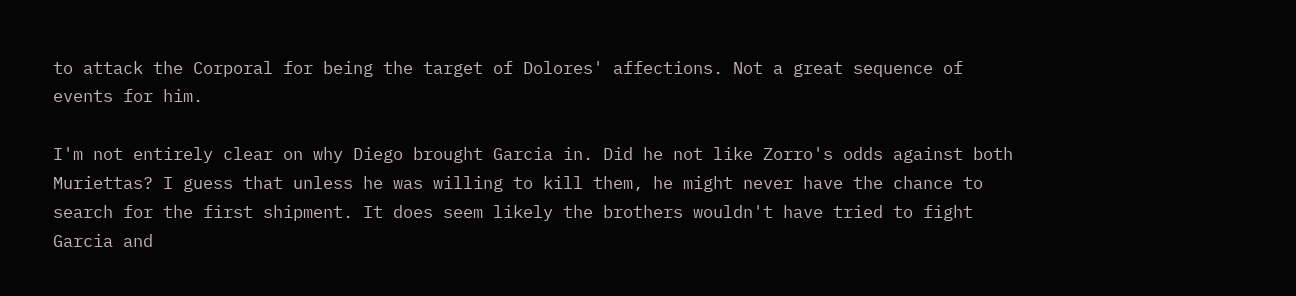to attack the Corporal for being the target of Dolores' affections. Not a great sequence of events for him.

I'm not entirely clear on why Diego brought Garcia in. Did he not like Zorro's odds against both Muriettas? I guess that unless he was willing to kill them, he might never have the chance to search for the first shipment. It does seem likely the brothers wouldn't have tried to fight Garcia and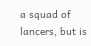a squad of lancers, but is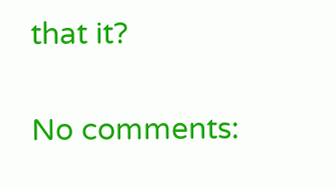that it?

No comments: